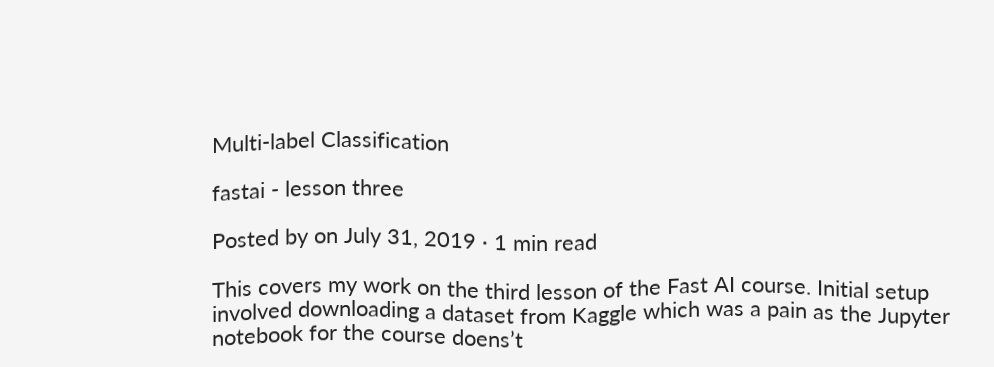Multi-label Classification

fastai - lesson three

Posted by on July 31, 2019 · 1 min read

This covers my work on the third lesson of the Fast AI course. Initial setup involved downloading a dataset from Kaggle which was a pain as the Jupyter notebook for the course doens’t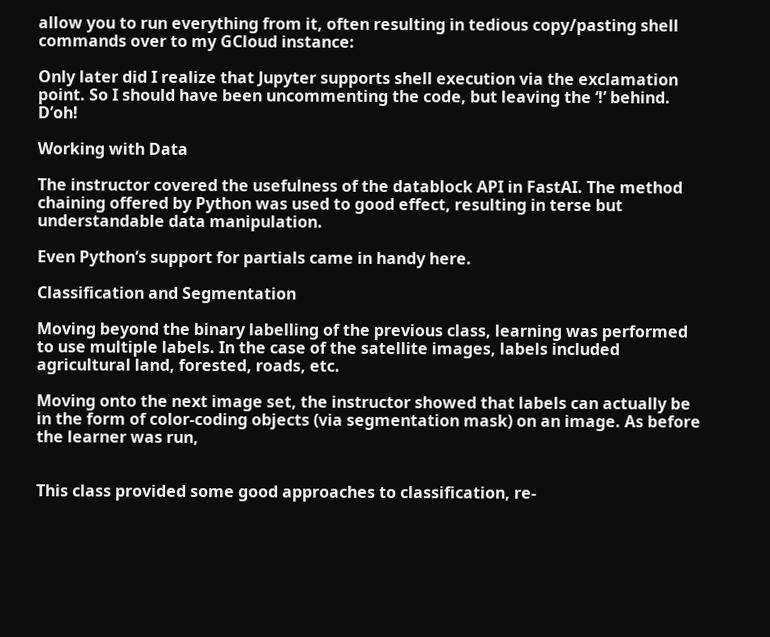allow you to run everything from it, often resulting in tedious copy/pasting shell commands over to my GCloud instance:

Only later did I realize that Jupyter supports shell execution via the exclamation point. So I should have been uncommenting the code, but leaving the ‘!’ behind. D’oh!

Working with Data

The instructor covered the usefulness of the datablock API in FastAI. The method chaining offered by Python was used to good effect, resulting in terse but understandable data manipulation.

Even Python’s support for partials came in handy here.

Classification and Segmentation

Moving beyond the binary labelling of the previous class, learning was performed to use multiple labels. In the case of the satellite images, labels included agricultural land, forested, roads, etc.

Moving onto the next image set, the instructor showed that labels can actually be in the form of color-coding objects (via segmentation mask) on an image. As before the learner was run,


This class provided some good approaches to classification, re-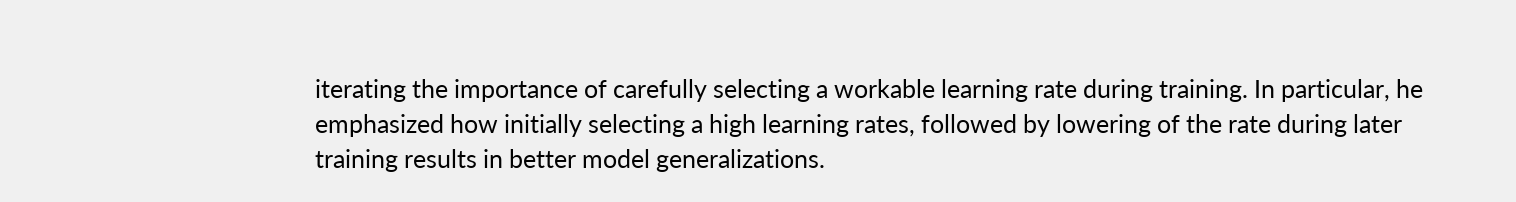iterating the importance of carefully selecting a workable learning rate during training. In particular, he emphasized how initially selecting a high learning rates, followed by lowering of the rate during later training results in better model generalizations.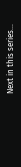Next in this series…